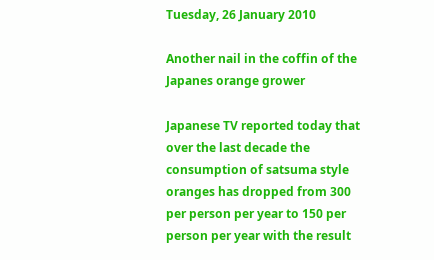Tuesday, 26 January 2010

Another nail in the coffin of the Japanes orange grower

Japanese TV reported today that over the last decade the consumption of satsuma style oranges has dropped from 300 per person per year to 150 per person per year with the result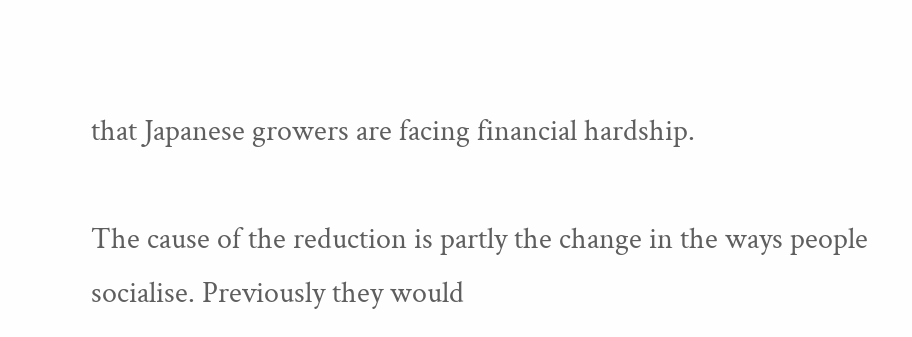that Japanese growers are facing financial hardship.

The cause of the reduction is partly the change in the ways people socialise. Previously they would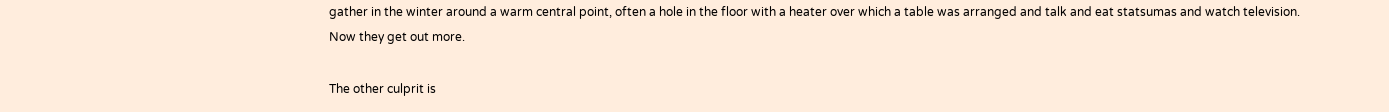gather in the winter around a warm central point, often a hole in the floor with a heater over which a table was arranged and talk and eat statsumas and watch television. Now they get out more.

The other culprit is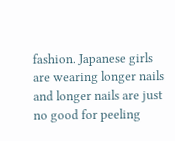fashion. Japanese girls are wearing longer nails and longer nails are just no good for peeling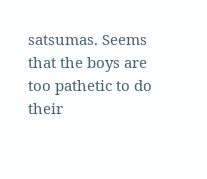satsumas. Seems that the boys are too pathetic to do their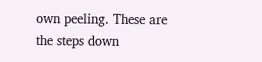own peeling. These are the steps down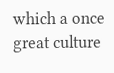which a once great culture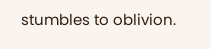stumbles to oblivion.